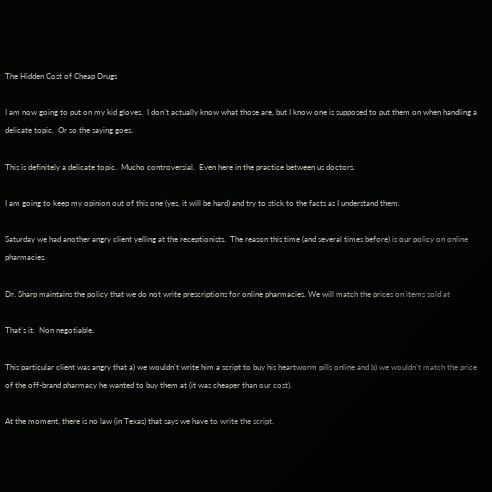The Hidden Cost of Cheap Drugs

I am now going to put on my kid gloves.  I don’t actually know what those are, but I know one is supposed to put them on when handling a delicate topic.  Or so the saying goes.

This is definitely a delicate topic.  Mucho controversial.  Even here in the practice between us doctors.

I am going to keep my opinion out of this one (yes, it will be hard) and try to stick to the facts as I understand them.

Saturday we had another angry client yelling at the receptionists.  The reason this time (and several times before) is our policy on online pharmacies.

Dr. Sharp maintains the policy that we do not write prescriptions for online pharmacies. We will match the prices on items sold at

That’s it.  Non negotiable.

This particular client was angry that a) we wouldn’t write him a script to buy his heartworm pills online and b) we wouldn’t match the price of the off-brand pharmacy he wanted to buy them at (it was cheaper than our cost).

At the moment, there is no law (in Texas) that says we have to write the script.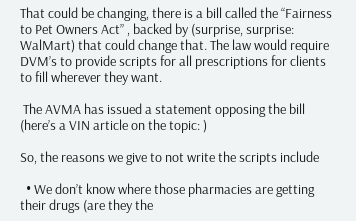That could be changing, there is a bill called the “Fairness to Pet Owners Act” , backed by (surprise, surprise: WalMart) that could change that. The law would require DVM’s to provide scripts for all prescriptions for clients to fill wherever they want.

 The AVMA has issued a statement opposing the bill (here’s a VIN article on the topic: )

So, the reasons we give to not write the scripts include

  • We don’t know where those pharmacies are getting their drugs (are they the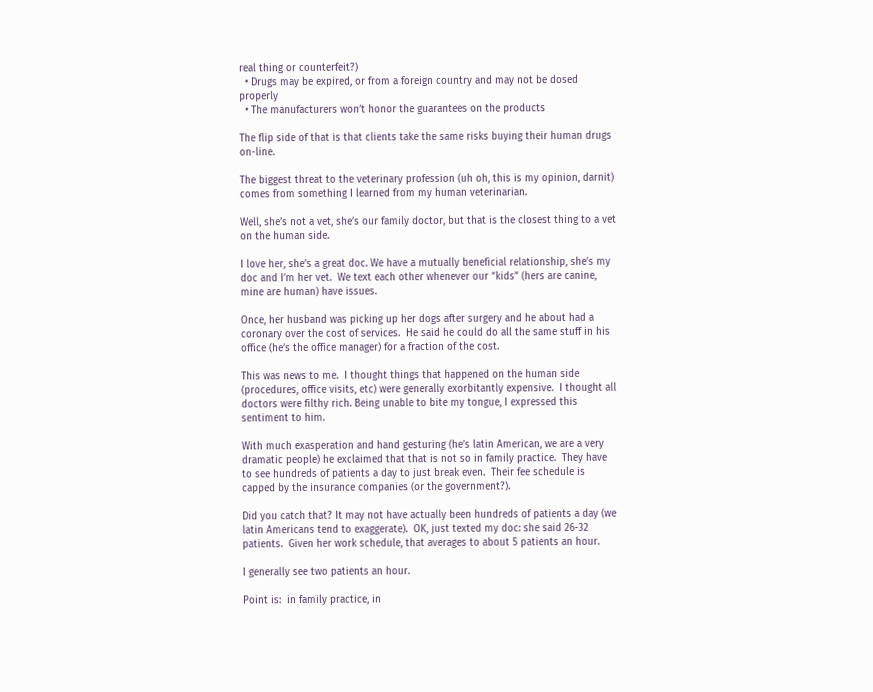real thing or counterfeit?)
  • Drugs may be expired, or from a foreign country and may not be dosed properly
  • The manufacturers won’t honor the guarantees on the products

The flip side of that is that clients take the same risks buying their human drugs on-line.

The biggest threat to the veterinary profession (uh oh, this is my opinion, darnit) comes from something I learned from my human veterinarian.

Well, she’s not a vet, she’s our family doctor, but that is the closest thing to a vet on the human side.

I love her, she’s a great doc. We have a mutually beneficial relationship, she’s my doc and I’m her vet.  We text each other whenever our “kids” (hers are canine, mine are human) have issues.

Once, her husband was picking up her dogs after surgery and he about had a coronary over the cost of services.  He said he could do all the same stuff in his office (he’s the office manager) for a fraction of the cost.

This was news to me.  I thought things that happened on the human side (procedures, office visits, etc) were generally exorbitantly expensive.  I thought all doctors were filthy rich. Being unable to bite my tongue, I expressed this sentiment to him.

With much exasperation and hand gesturing (he’s latin American, we are a very dramatic people) he exclaimed that that is not so in family practice.  They have to see hundreds of patients a day to just break even.  Their fee schedule is capped by the insurance companies (or the government?).

Did you catch that? It may not have actually been hundreds of patients a day (we latin Americans tend to exaggerate).  OK, just texted my doc: she said 26-32 patients.  Given her work schedule, that averages to about 5 patients an hour.

I generally see two patients an hour.

Point is:  in family practice, in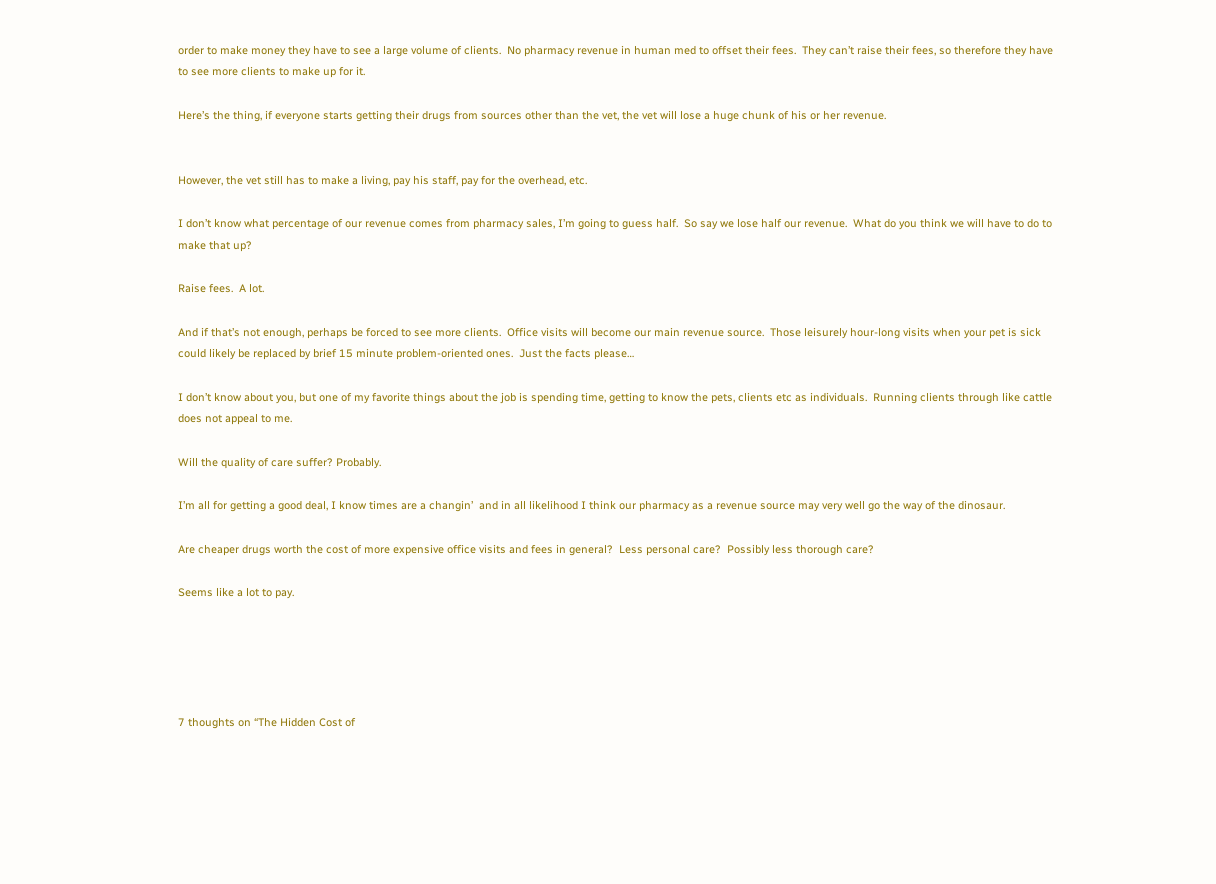order to make money they have to see a large volume of clients.  No pharmacy revenue in human med to offset their fees.  They can’t raise their fees, so therefore they have to see more clients to make up for it.

Here’s the thing, if everyone starts getting their drugs from sources other than the vet, the vet will lose a huge chunk of his or her revenue.


However, the vet still has to make a living, pay his staff, pay for the overhead, etc.

I don’t know what percentage of our revenue comes from pharmacy sales, I’m going to guess half.  So say we lose half our revenue.  What do you think we will have to do to make that up?

Raise fees.  A lot.

And if that’s not enough, perhaps be forced to see more clients.  Office visits will become our main revenue source.  Those leisurely hour-long visits when your pet is sick could likely be replaced by brief 15 minute problem-oriented ones.  Just the facts please…

I don’t know about you, but one of my favorite things about the job is spending time, getting to know the pets, clients etc as individuals.  Running clients through like cattle does not appeal to me.

Will the quality of care suffer? Probably.

I’m all for getting a good deal, I know times are a changin’  and in all likelihood I think our pharmacy as a revenue source may very well go the way of the dinosaur.

Are cheaper drugs worth the cost of more expensive office visits and fees in general?  Less personal care?  Possibly less thorough care?

Seems like a lot to pay.





7 thoughts on “The Hidden Cost of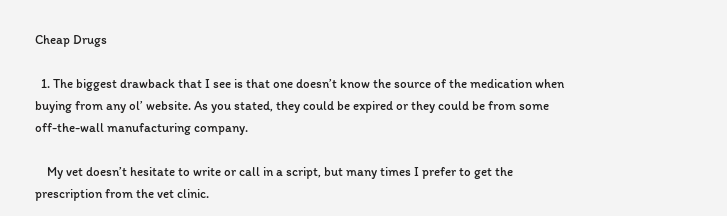Cheap Drugs

  1. The biggest drawback that I see is that one doesn’t know the source of the medication when buying from any ol’ website. As you stated, they could be expired or they could be from some off-the-wall manufacturing company.

    My vet doesn’t hesitate to write or call in a script, but many times I prefer to get the prescription from the vet clinic.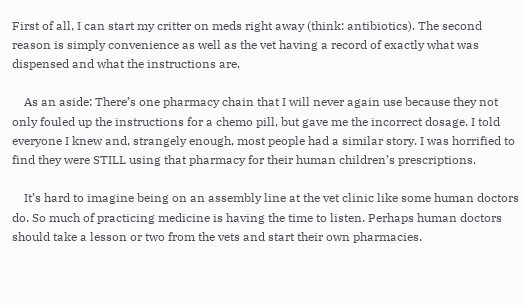First of all, I can start my critter on meds right away (think: antibiotics). The second reason is simply convenience as well as the vet having a record of exactly what was dispensed and what the instructions are.

    As an aside: There’s one pharmacy chain that I will never again use because they not only fouled up the instructions for a chemo pill, but gave me the incorrect dosage. I told everyone I knew and, strangely enough, most people had a similar story. I was horrified to find they were STILL using that pharmacy for their human children’s prescriptions.

    It’s hard to imagine being on an assembly line at the vet clinic like some human doctors do. So much of practicing medicine is having the time to listen. Perhaps human doctors should take a lesson or two from the vets and start their own pharmacies.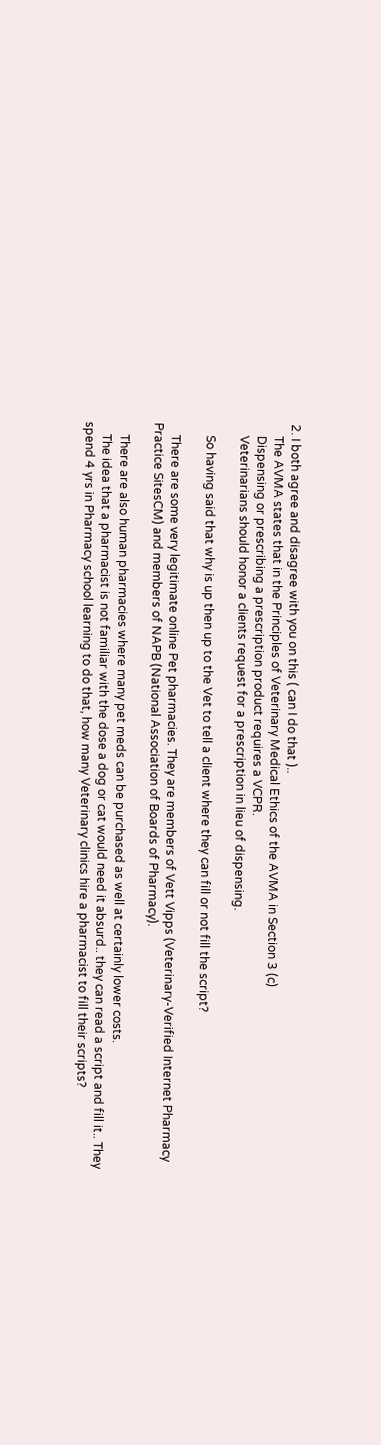2. I both agree and disagree with you on this ( can I do that )..
    The AVMA states that in the Principles of Veterinary Medical Ethics of the AVMA in Section 3 (c)
    Dispensing or prescribing a prescription product requires a VCPR.
    Veterinarians should honor a clients request for a prescription in lieu of dispensing.

    So having said that why is up then up to the Vet to tell a client where they can fill or not fill the script?

    There are some very legitimate online Pet pharmacies. They are members of Vett Vipps (Veterinary-Verified Internet Pharmacy Practice SitesCM) and members of NAPB (National Association of Boards of Pharmacy).

    There are also human pharmacies where many pet meds can be purchased as well at certainly lower costs.
    The idea that a pharmacist is not familiar with the dose a dog or cat would need it absurd.. they can read a script and fill it.. They spend 4 yrs in Pharmacy school learning to do that, how many Veterinary clinics hire a pharmacist to fill their scripts?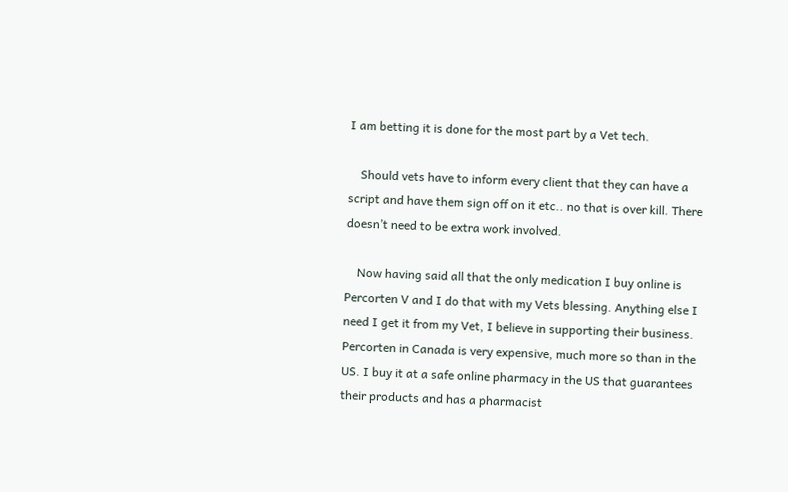I am betting it is done for the most part by a Vet tech.

    Should vets have to inform every client that they can have a script and have them sign off on it etc.. no that is over kill. There doesn’t need to be extra work involved.

    Now having said all that the only medication I buy online is Percorten V and I do that with my Vets blessing. Anything else I need I get it from my Vet, I believe in supporting their business. Percorten in Canada is very expensive, much more so than in the US. I buy it at a safe online pharmacy in the US that guarantees their products and has a pharmacist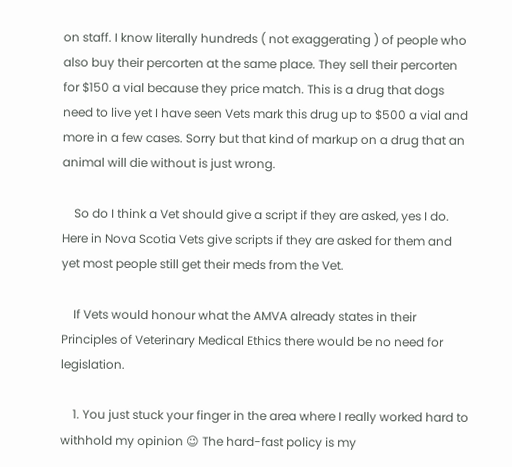on staff. I know literally hundreds ( not exaggerating ) of people who also buy their percorten at the same place. They sell their percorten for $150 a vial because they price match. This is a drug that dogs need to live yet I have seen Vets mark this drug up to $500 a vial and more in a few cases. Sorry but that kind of markup on a drug that an animal will die without is just wrong.

    So do I think a Vet should give a script if they are asked, yes I do. Here in Nova Scotia Vets give scripts if they are asked for them and yet most people still get their meds from the Vet.

    If Vets would honour what the AMVA already states in their Principles of Veterinary Medical Ethics there would be no need for legislation.

    1. You just stuck your finger in the area where I really worked hard to withhold my opinion 😉 The hard-fast policy is my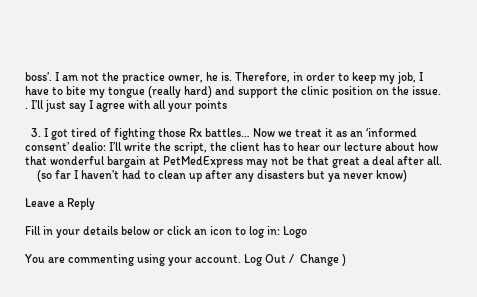boss’. I am not the practice owner, he is. Therefore, in order to keep my job, I have to bite my tongue (really hard) and support the clinic position on the issue. . I’ll just say I agree with all your points

  3. I got tired of fighting those Rx battles… Now we treat it as an ‘informed consent’ dealio: I’ll write the script, the client has to hear our lecture about how that wonderful bargain at PetMedExpress may not be that great a deal after all.
    (so far I haven’t had to clean up after any disasters but ya never know)

Leave a Reply

Fill in your details below or click an icon to log in: Logo

You are commenting using your account. Log Out /  Change )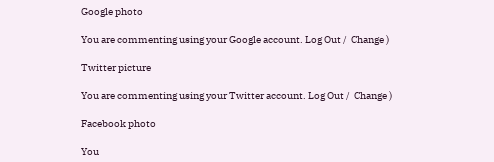Google photo

You are commenting using your Google account. Log Out /  Change )

Twitter picture

You are commenting using your Twitter account. Log Out /  Change )

Facebook photo

You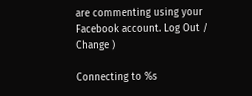are commenting using your Facebook account. Log Out /  Change )

Connecting to %s